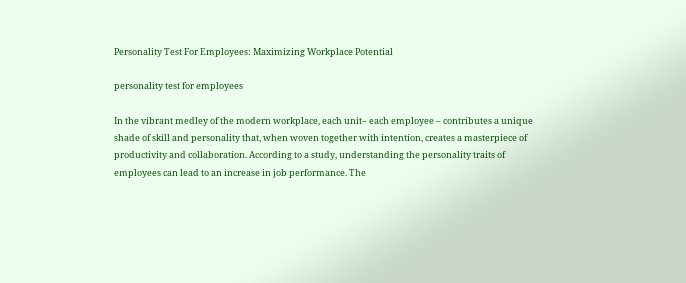Personality Test For Employees: Maximizing Workplace Potential

personality test for employees

In the vibrant medley of the modern workplace, each unit– each employee – contributes a unique shade of skill and personality that, when woven together with intention, creates a masterpiece of productivity and collaboration. According to a study, understanding the personality traits of employees can lead to an increase in job performance. The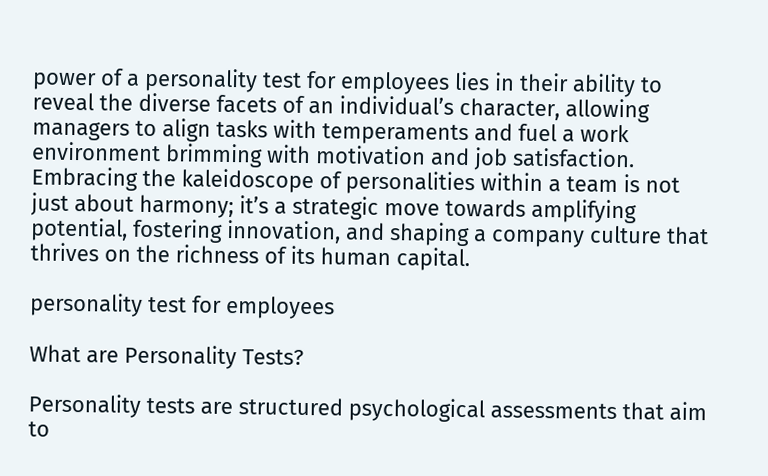power of a personality test for employees lies in their ability to reveal the diverse facets of an individual’s character, allowing managers to align tasks with temperaments and fuel a work environment brimming with motivation and job satisfaction. Embracing the kaleidoscope of personalities within a team is not just about harmony; it’s a strategic move towards amplifying potential, fostering innovation, and shaping a company culture that thrives on the richness of its human capital.

personality test for employees

What are Personality Tests?

Personality tests are structured psychological assessments that aim to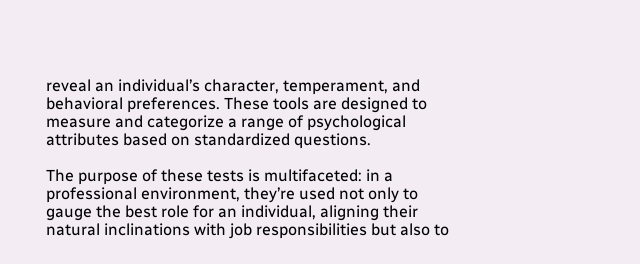reveal an individual’s character, temperament, and behavioral preferences. These tools are designed to measure and categorize a range of psychological attributes based on standardized questions.

The purpose of these tests is multifaceted: in a professional environment, they’re used not only to gauge the best role for an individual, aligning their natural inclinations with job responsibilities but also to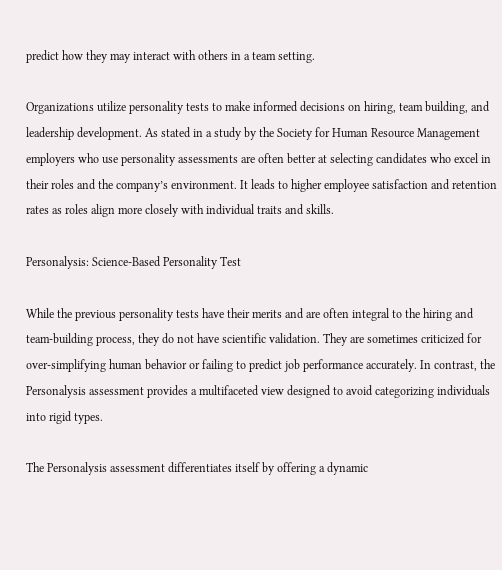predict how they may interact with others in a team setting.

Organizations utilize personality tests to make informed decisions on hiring, team building, and leadership development. As stated in a study by the Society for Human Resource Management employers who use personality assessments are often better at selecting candidates who excel in their roles and the company’s environment. It leads to higher employee satisfaction and retention rates as roles align more closely with individual traits and skills.

Personalysis: Science-Based Personality Test

While the previous personality tests have their merits and are often integral to the hiring and team-building process, they do not have scientific validation. They are sometimes criticized for over-simplifying human behavior or failing to predict job performance accurately. In contrast, the Personalysis assessment provides a multifaceted view designed to avoid categorizing individuals into rigid types.

The Personalysis assessment differentiates itself by offering a dynamic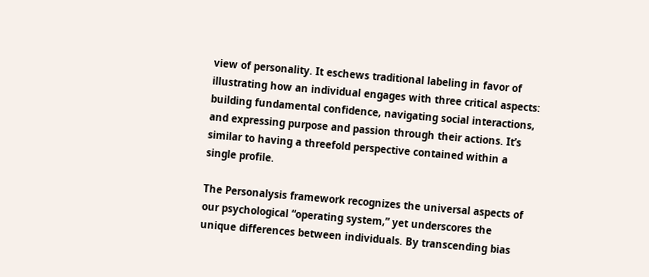view of personality. It eschews traditional labeling in favor of illustrating how an individual engages with three critical aspects: building fundamental confidence, navigating social interactions, and expressing purpose and passion through their actions. It’s similar to having a threefold perspective contained within a single profile.

The Personalysis framework recognizes the universal aspects of our psychological “operating system,” yet underscores the unique differences between individuals. By transcending bias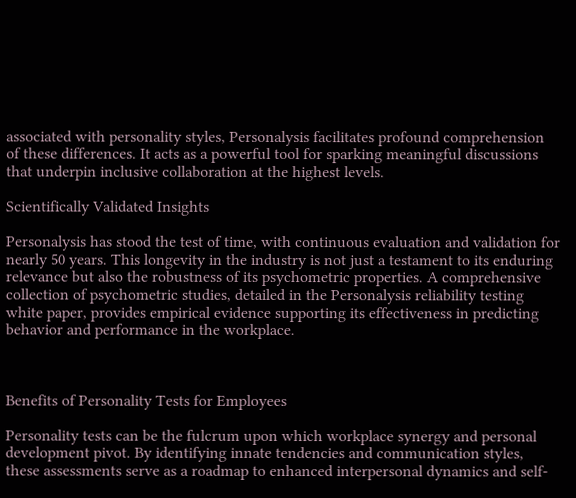associated with personality styles, Personalysis facilitates profound comprehension of these differences. It acts as a powerful tool for sparking meaningful discussions that underpin inclusive collaboration at the highest levels.

Scientifically Validated Insights

Personalysis has stood the test of time, with continuous evaluation and validation for nearly 50 years. This longevity in the industry is not just a testament to its enduring relevance but also the robustness of its psychometric properties. A comprehensive collection of psychometric studies, detailed in the Personalysis reliability testing white paper, provides empirical evidence supporting its effectiveness in predicting behavior and performance in the workplace.



Benefits of Personality Tests for Employees

Personality tests can be the fulcrum upon which workplace synergy and personal development pivot. By identifying innate tendencies and communication styles, these assessments serve as a roadmap to enhanced interpersonal dynamics and self-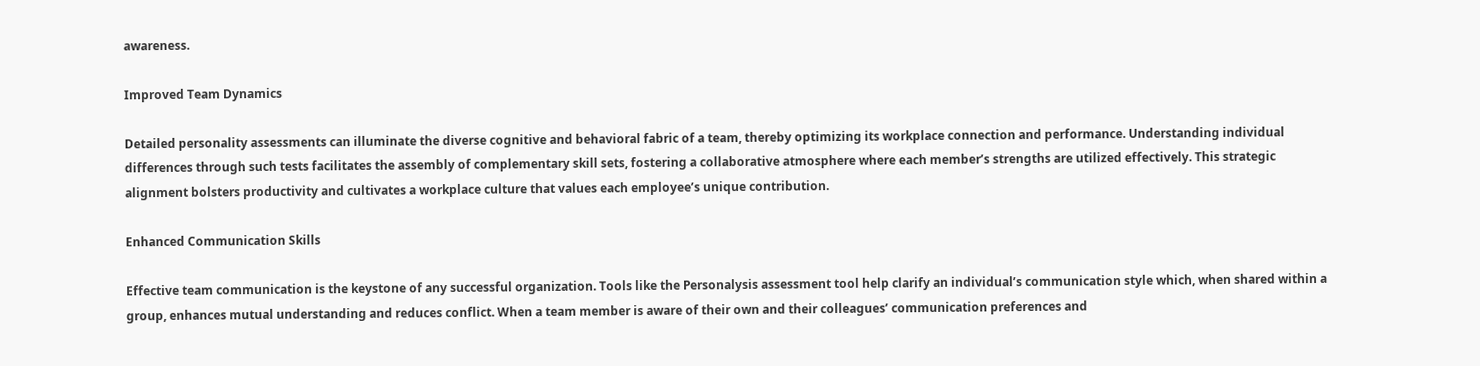awareness.

Improved Team Dynamics

Detailed personality assessments can illuminate the diverse cognitive and behavioral fabric of a team, thereby optimizing its workplace connection and performance. Understanding individual differences through such tests facilitates the assembly of complementary skill sets, fostering a collaborative atmosphere where each member’s strengths are utilized effectively. This strategic alignment bolsters productivity and cultivates a workplace culture that values each employee’s unique contribution.

Enhanced Communication Skills

Effective team communication is the keystone of any successful organization. Tools like the Personalysis assessment tool help clarify an individual’s communication style which, when shared within a group, enhances mutual understanding and reduces conflict. When a team member is aware of their own and their colleagues’ communication preferences and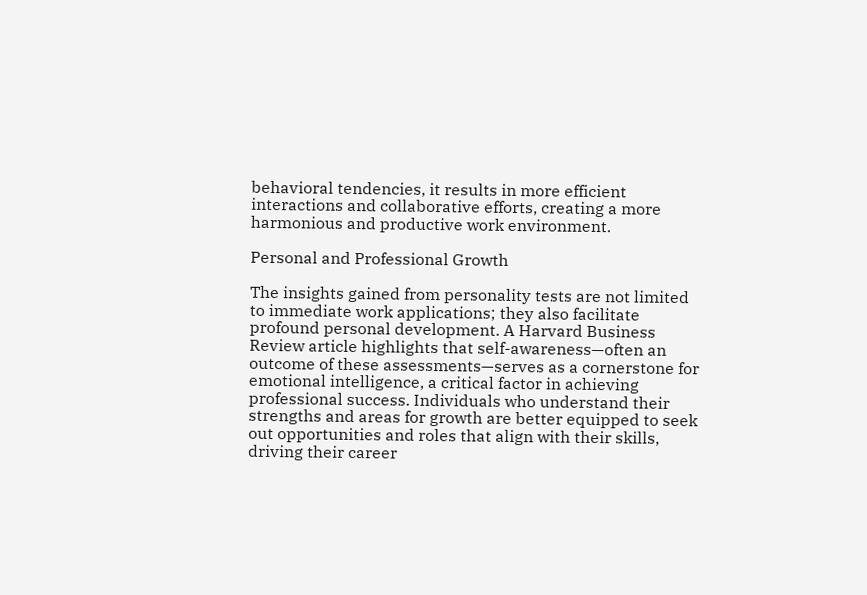behavioral tendencies, it results in more efficient interactions and collaborative efforts, creating a more harmonious and productive work environment.

Personal and Professional Growth

The insights gained from personality tests are not limited to immediate work applications; they also facilitate profound personal development. A Harvard Business Review article highlights that self-awareness—often an outcome of these assessments—serves as a cornerstone for emotional intelligence, a critical factor in achieving professional success. Individuals who understand their strengths and areas for growth are better equipped to seek out opportunities and roles that align with their skills, driving their career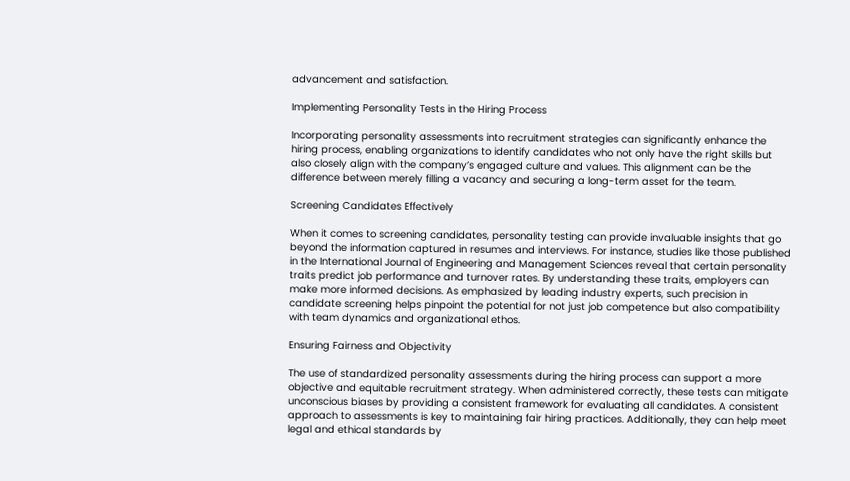advancement and satisfaction.

Implementing Personality Tests in the Hiring Process

Incorporating personality assessments into recruitment strategies can significantly enhance the hiring process, enabling organizations to identify candidates who not only have the right skills but also closely align with the company’s engaged culture and values. This alignment can be the difference between merely filling a vacancy and securing a long-term asset for the team.

Screening Candidates Effectively

When it comes to screening candidates, personality testing can provide invaluable insights that go beyond the information captured in resumes and interviews. For instance, studies like those published in the International Journal of Engineering and Management Sciences reveal that certain personality traits predict job performance and turnover rates. By understanding these traits, employers can make more informed decisions. As emphasized by leading industry experts, such precision in candidate screening helps pinpoint the potential for not just job competence but also compatibility with team dynamics and organizational ethos.

Ensuring Fairness and Objectivity

The use of standardized personality assessments during the hiring process can support a more objective and equitable recruitment strategy. When administered correctly, these tests can mitigate unconscious biases by providing a consistent framework for evaluating all candidates. A consistent approach to assessments is key to maintaining fair hiring practices. Additionally, they can help meet legal and ethical standards by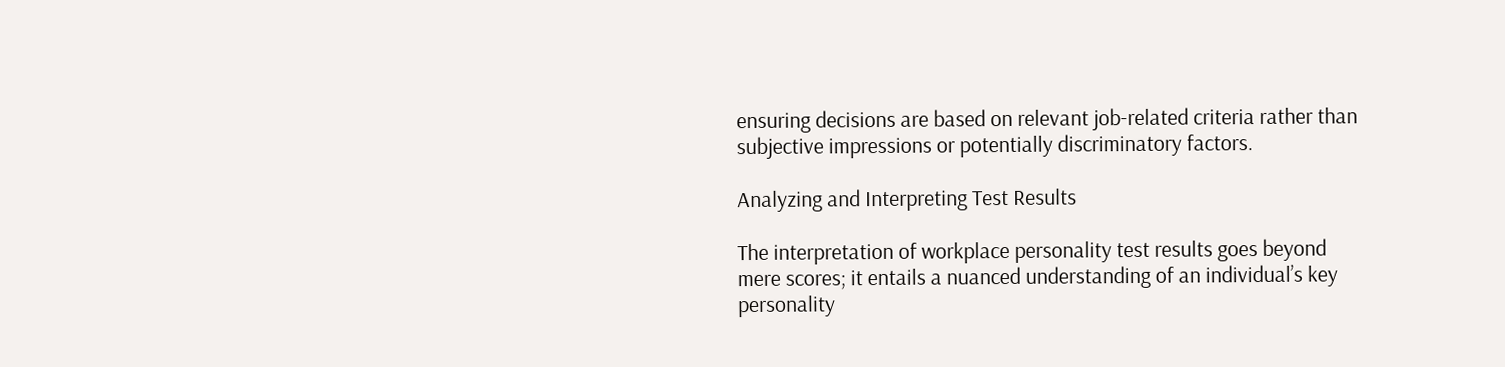ensuring decisions are based on relevant job-related criteria rather than subjective impressions or potentially discriminatory factors.

Analyzing and Interpreting Test Results

The interpretation of workplace personality test results goes beyond mere scores; it entails a nuanced understanding of an individual’s key personality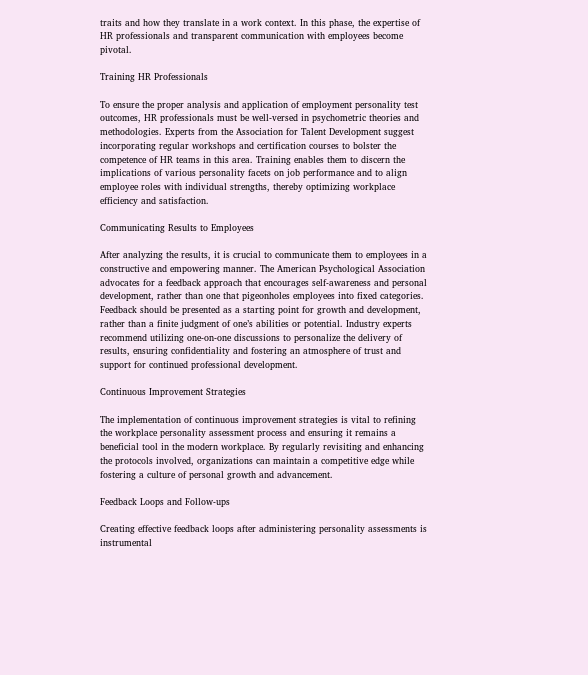traits and how they translate in a work context. In this phase, the expertise of HR professionals and transparent communication with employees become pivotal.

Training HR Professionals

To ensure the proper analysis and application of employment personality test outcomes, HR professionals must be well-versed in psychometric theories and methodologies. Experts from the Association for Talent Development suggest incorporating regular workshops and certification courses to bolster the competence of HR teams in this area. Training enables them to discern the implications of various personality facets on job performance and to align employee roles with individual strengths, thereby optimizing workplace efficiency and satisfaction.

Communicating Results to Employees

After analyzing the results, it is crucial to communicate them to employees in a constructive and empowering manner. The American Psychological Association advocates for a feedback approach that encourages self-awareness and personal development, rather than one that pigeonholes employees into fixed categories. Feedback should be presented as a starting point for growth and development, rather than a finite judgment of one’s abilities or potential. Industry experts recommend utilizing one-on-one discussions to personalize the delivery of results, ensuring confidentiality and fostering an atmosphere of trust and support for continued professional development.

Continuous Improvement Strategies

The implementation of continuous improvement strategies is vital to refining the workplace personality assessment process and ensuring it remains a beneficial tool in the modern workplace. By regularly revisiting and enhancing the protocols involved, organizations can maintain a competitive edge while fostering a culture of personal growth and advancement.

Feedback Loops and Follow-ups

Creating effective feedback loops after administering personality assessments is instrumental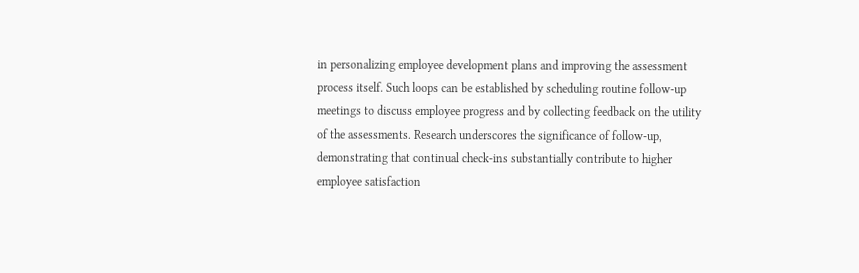in personalizing employee development plans and improving the assessment process itself. Such loops can be established by scheduling routine follow-up meetings to discuss employee progress and by collecting feedback on the utility of the assessments. Research underscores the significance of follow-up, demonstrating that continual check-ins substantially contribute to higher employee satisfaction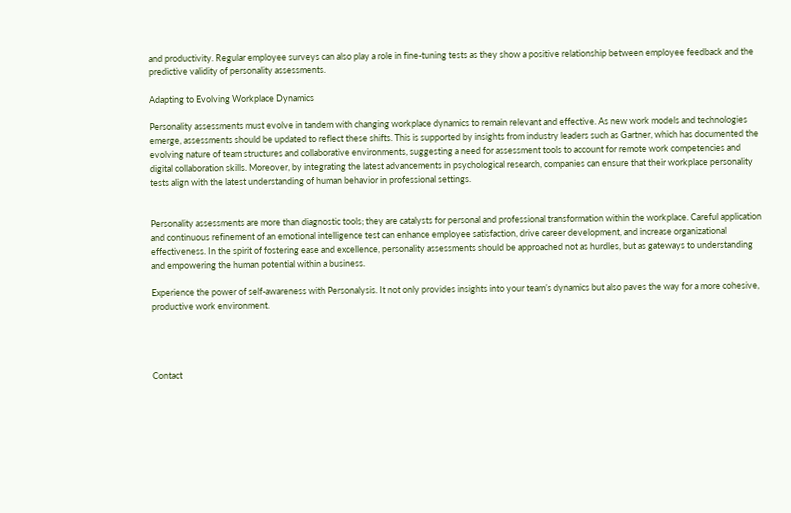and productivity. Regular employee surveys can also play a role in fine-tuning tests as they show a positive relationship between employee feedback and the predictive validity of personality assessments.

Adapting to Evolving Workplace Dynamics

Personality assessments must evolve in tandem with changing workplace dynamics to remain relevant and effective. As new work models and technologies emerge, assessments should be updated to reflect these shifts. This is supported by insights from industry leaders such as Gartner, which has documented the evolving nature of team structures and collaborative environments, suggesting a need for assessment tools to account for remote work competencies and digital collaboration skills. Moreover, by integrating the latest advancements in psychological research, companies can ensure that their workplace personality tests align with the latest understanding of human behavior in professional settings.


Personality assessments are more than diagnostic tools; they are catalysts for personal and professional transformation within the workplace. Careful application and continuous refinement of an emotional intelligence test can enhance employee satisfaction, drive career development, and increase organizational effectiveness. In the spirit of fostering ease and excellence, personality assessments should be approached not as hurdles, but as gateways to understanding and empowering the human potential within a business.

Experience the power of self-awareness with Personalysis. It not only provides insights into your team’s dynamics but also paves the way for a more cohesive, productive work environment.




Contact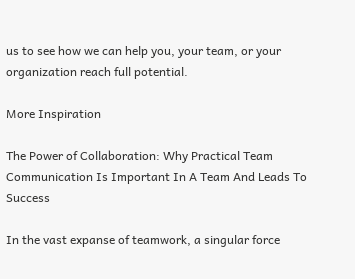us to see how we can help you, your team, or your organization reach full potential.

More Inspiration

The Power of Collaboration: Why Practical Team Communication Is Important In A Team And Leads To Success

In the vast expanse of teamwork, a singular force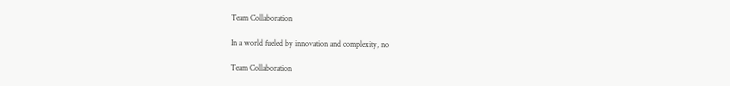Team Collaboration

In a world fueled by innovation and complexity, no

Team Collaboration